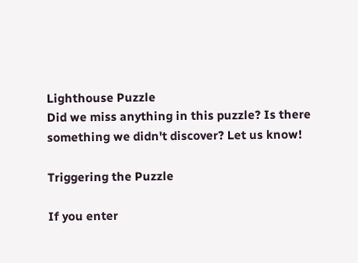Lighthouse Puzzle
Did we miss anything in this puzzle? Is there something we didn't discover? Let us know!

Triggering the Puzzle

If you enter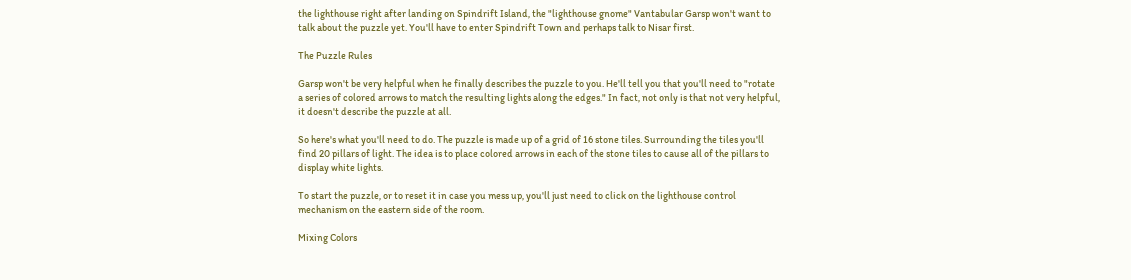the lighthouse right after landing on Spindrift Island, the "lighthouse gnome" Vantabular Garsp won't want to talk about the puzzle yet. You'll have to enter Spindrift Town and perhaps talk to Nisar first.

The Puzzle Rules

Garsp won't be very helpful when he finally describes the puzzle to you. He'll tell you that you'll need to "rotate a series of colored arrows to match the resulting lights along the edges." In fact, not only is that not very helpful, it doesn't describe the puzzle at all.

So here's what you'll need to do. The puzzle is made up of a grid of 16 stone tiles. Surrounding the tiles you'll find 20 pillars of light. The idea is to place colored arrows in each of the stone tiles to cause all of the pillars to display white lights.

To start the puzzle, or to reset it in case you mess up, you'll just need to click on the lighthouse control mechanism on the eastern side of the room.

Mixing Colors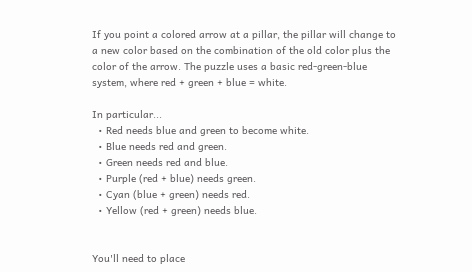If you point a colored arrow at a pillar, the pillar will change to a new color based on the combination of the old color plus the color of the arrow. The puzzle uses a basic red-green-blue system, where red + green + blue = white.

In particular...
  • Red needs blue and green to become white.
  • Blue needs red and green.
  • Green needs red and blue.
  • Purple (red + blue) needs green.
  • Cyan (blue + green) needs red.
  • Yellow (red + green) needs blue.


You'll need to place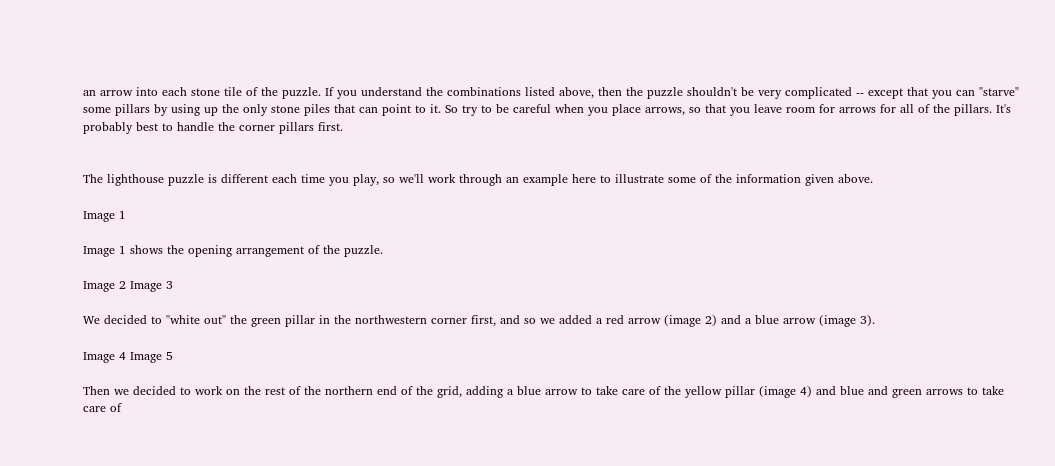an arrow into each stone tile of the puzzle. If you understand the combinations listed above, then the puzzle shouldn't be very complicated -- except that you can "starve" some pillars by using up the only stone piles that can point to it. So try to be careful when you place arrows, so that you leave room for arrows for all of the pillars. It's probably best to handle the corner pillars first.


The lighthouse puzzle is different each time you play, so we'll work through an example here to illustrate some of the information given above.

Image 1

Image 1 shows the opening arrangement of the puzzle.

Image 2 Image 3

We decided to "white out" the green pillar in the northwestern corner first, and so we added a red arrow (image 2) and a blue arrow (image 3).

Image 4 Image 5

Then we decided to work on the rest of the northern end of the grid, adding a blue arrow to take care of the yellow pillar (image 4) and blue and green arrows to take care of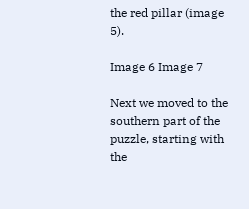the red pillar (image 5).

Image 6 Image 7

Next we moved to the southern part of the puzzle, starting with the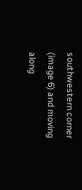southwestern corner (image 6) and moving along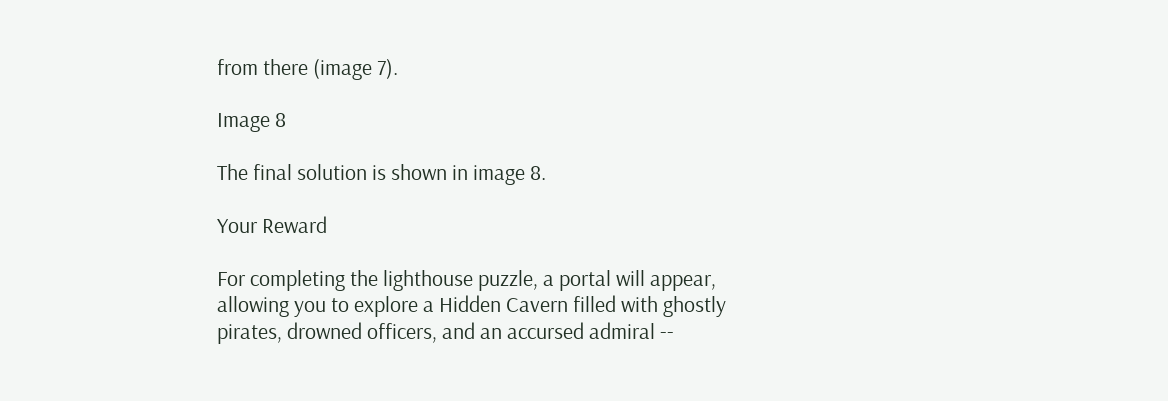from there (image 7).

Image 8

The final solution is shown in image 8.

Your Reward

For completing the lighthouse puzzle, a portal will appear, allowing you to explore a Hidden Cavern filled with ghostly pirates, drowned officers, and an accursed admiral --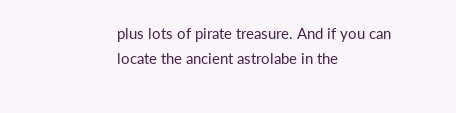plus lots of pirate treasure. And if you can locate the ancient astrolabe in the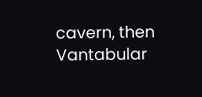cavern, then Vantabular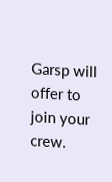Garsp will offer to join your crew.